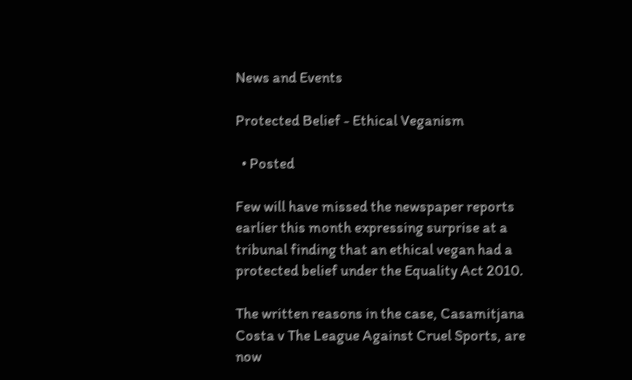News and Events

Protected Belief - Ethical Veganism

  • Posted

Few will have missed the newspaper reports earlier this month expressing surprise at a tribunal finding that an ethical vegan had a protected belief under the Equality Act 2010.

The written reasons in the case, Casamitjana Costa v The League Against Cruel Sports, are now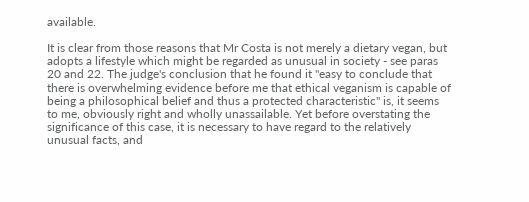available.

It is clear from those reasons that Mr Costa is not merely a dietary vegan, but adopts a lifestyle which might be regarded as unusual in society - see paras 20 and 22. The judge's conclusion that he found it "easy to conclude that there is overwhelming evidence before me that ethical veganism is capable of being a philosophical belief and thus a protected characteristic" is, it seems to me, obviously right and wholly unassailable. Yet before overstating the significance of this case, it is necessary to have regard to the relatively unusual facts, and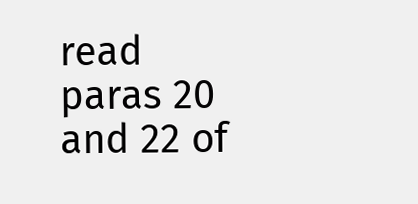read paras 20 and 22 of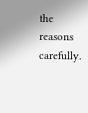the reasons carefully.